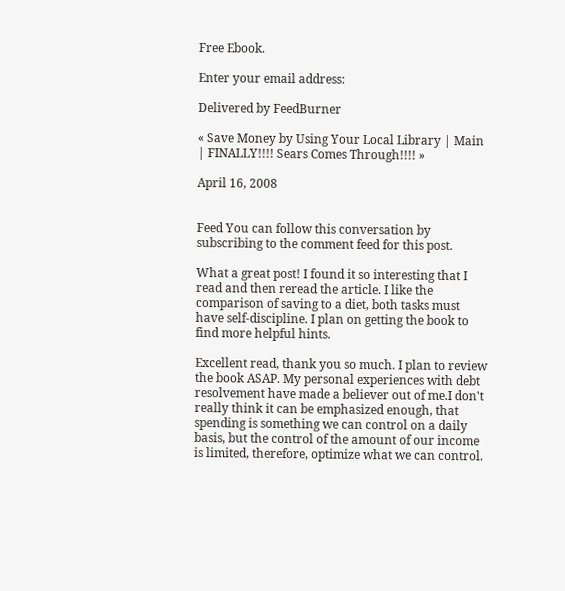Free Ebook.

Enter your email address:

Delivered by FeedBurner

« Save Money by Using Your Local Library | Main | FINALLY!!!! Sears Comes Through!!!! »

April 16, 2008


Feed You can follow this conversation by subscribing to the comment feed for this post.

What a great post! I found it so interesting that I read and then reread the article. I like the comparison of saving to a diet, both tasks must have self-discipline. I plan on getting the book to find more helpful hints.

Excellent read, thank you so much. I plan to review the book ASAP. My personal experiences with debt resolvement have made a believer out of me.I don't really think it can be emphasized enough, that spending is something we can control on a daily basis, but the control of the amount of our income is limited, therefore, optimize what we can control.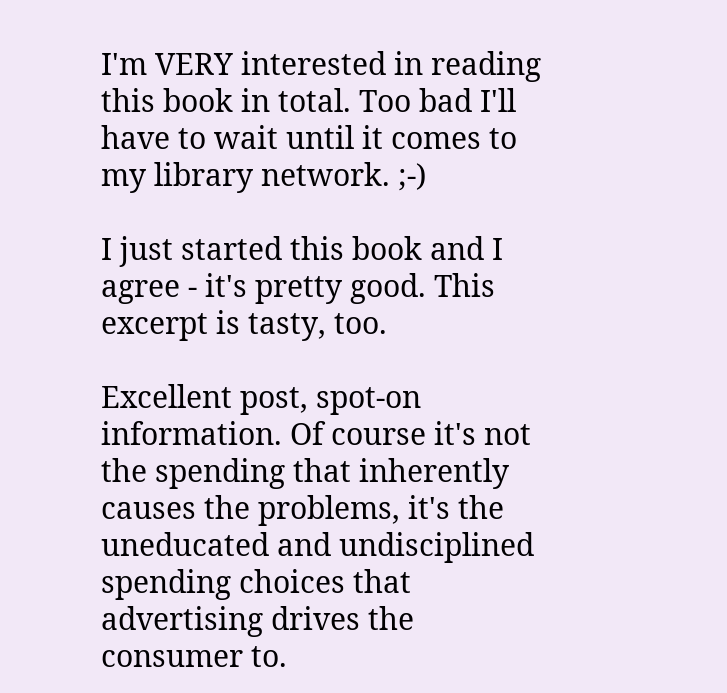I'm VERY interested in reading this book in total. Too bad I'll have to wait until it comes to my library network. ;-)

I just started this book and I agree - it's pretty good. This excerpt is tasty, too.

Excellent post, spot-on information. Of course it's not the spending that inherently causes the problems, it's the uneducated and undisciplined spending choices that advertising drives the consumer to.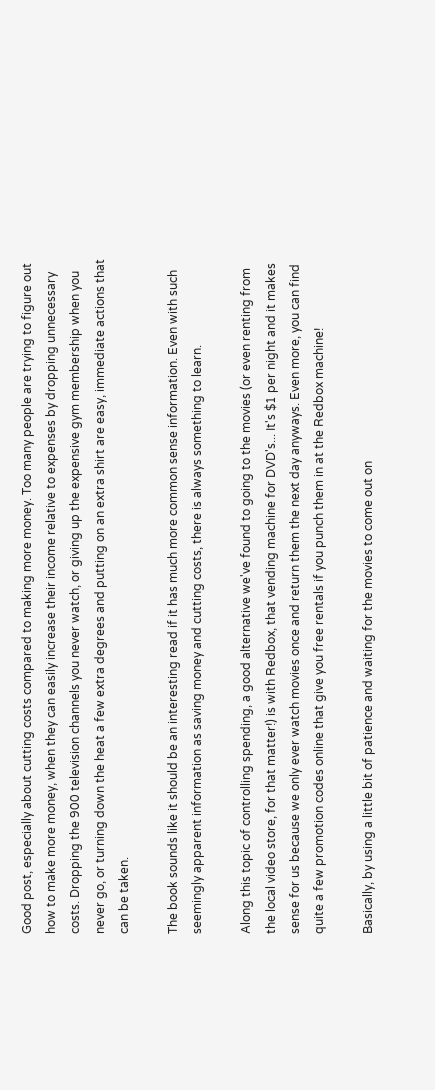Good post, especially about cutting costs compared to making more money. Too many people are trying to figure out how to make more money, when they can easily increase their income relative to expenses by dropping unnecessary costs. Dropping the 900 television channels you never watch, or giving up the expensive gym membership when you never go, or turning down the heat a few extra degrees and putting on an extra shirt are easy, immediate actions that can be taken.

The book sounds like it should be an interesting read if it has much more common sense information. Even with such seemingly apparent information as saving money and cutting costs, there is always something to learn.

Along this topic of controlling spending, a good alternative we've found to going to the movies (or even renting from the local video store, for that matter!) is with Redbox, that vending machine for DVD's... It's $1 per night and it makes sense for us because we only ever watch movies once and return them the next day anyways. Even more, you can find quite a few promotion codes online that give you free rentals if you punch them in at the Redbox machine!

Basically, by using a little bit of patience and waiting for the movies to come out on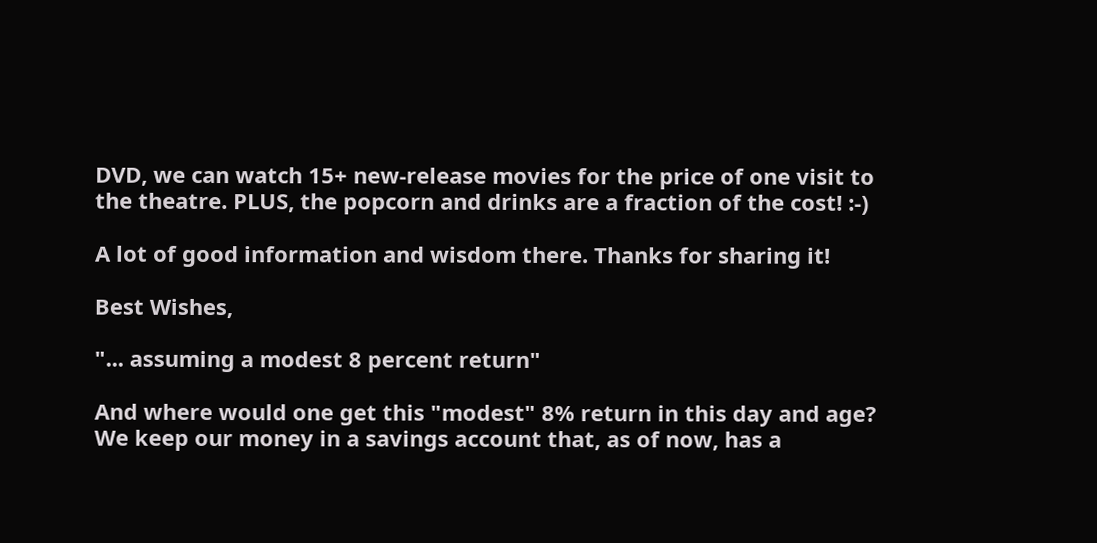DVD, we can watch 15+ new-release movies for the price of one visit to the theatre. PLUS, the popcorn and drinks are a fraction of the cost! :-)

A lot of good information and wisdom there. Thanks for sharing it!

Best Wishes,

"... assuming a modest 8 percent return"

And where would one get this "modest" 8% return in this day and age? We keep our money in a savings account that, as of now, has a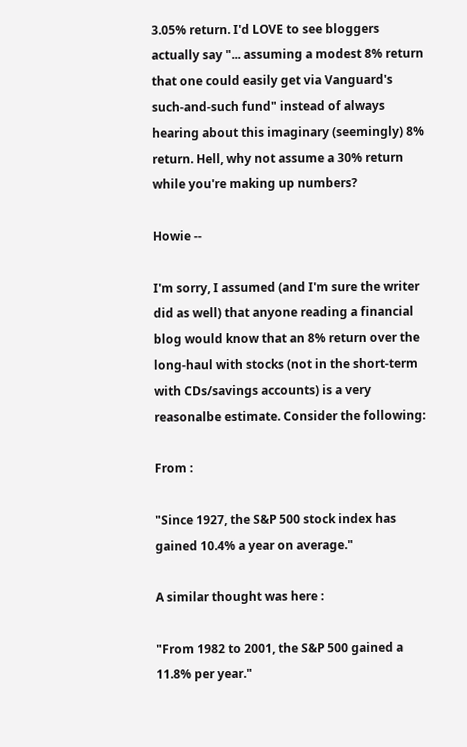3.05% return. I'd LOVE to see bloggers actually say "... assuming a modest 8% return that one could easily get via Vanguard's such-and-such fund" instead of always hearing about this imaginary (seemingly) 8% return. Hell, why not assume a 30% return while you're making up numbers?

Howie --

I'm sorry, I assumed (and I'm sure the writer did as well) that anyone reading a financial blog would know that an 8% return over the long-haul with stocks (not in the short-term with CDs/savings accounts) is a very reasonalbe estimate. Consider the following:

From :

"Since 1927, the S&P 500 stock index has gained 10.4% a year on average."

A similar thought was here :

"From 1982 to 2001, the S&P 500 gained a 11.8% per year."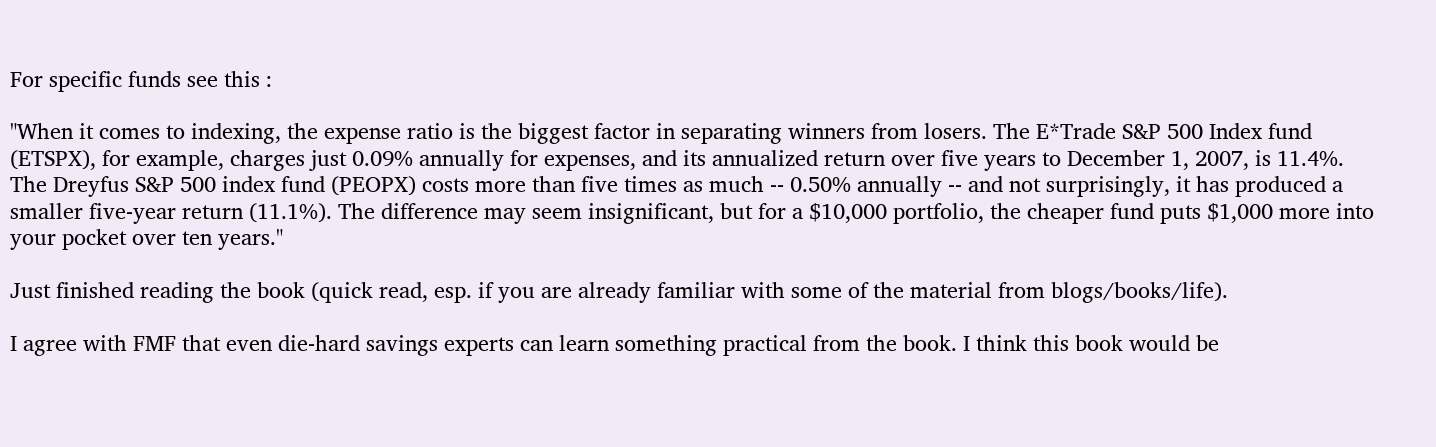For specific funds see this :

"When it comes to indexing, the expense ratio is the biggest factor in separating winners from losers. The E*Trade S&P 500 Index fund (ETSPX), for example, charges just 0.09% annually for expenses, and its annualized return over five years to December 1, 2007, is 11.4%. The Dreyfus S&P 500 index fund (PEOPX) costs more than five times as much -- 0.50% annually -- and not surprisingly, it has produced a smaller five-year return (11.1%). The difference may seem insignificant, but for a $10,000 portfolio, the cheaper fund puts $1,000 more into your pocket over ten years."

Just finished reading the book (quick read, esp. if you are already familiar with some of the material from blogs/books/life).

I agree with FMF that even die-hard savings experts can learn something practical from the book. I think this book would be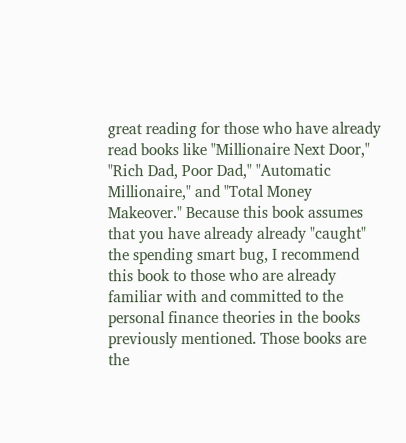great reading for those who have already read books like "Millionaire Next Door," "Rich Dad, Poor Dad," "Automatic Millionaire," and "Total Money Makeover." Because this book assumes that you have already already "caught" the spending smart bug, I recommend this book to those who are already familiar with and committed to the personal finance theories in the books previously mentioned. Those books are the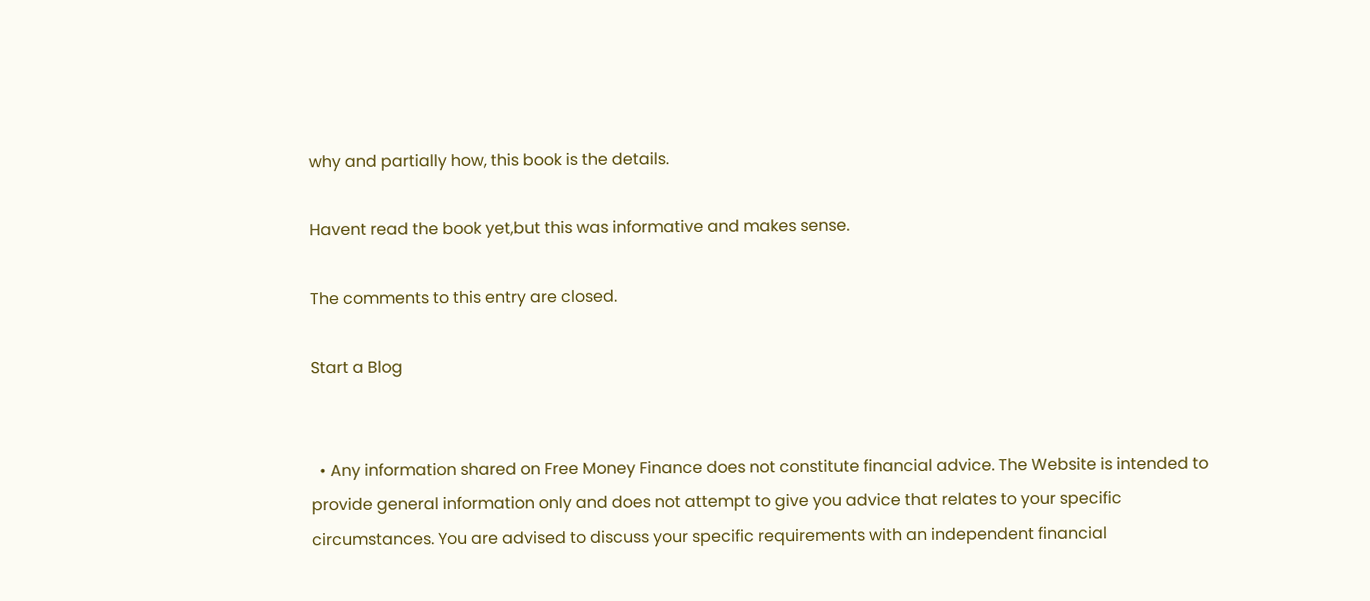why and partially how, this book is the details.

Havent read the book yet,but this was informative and makes sense.

The comments to this entry are closed.

Start a Blog


  • Any information shared on Free Money Finance does not constitute financial advice. The Website is intended to provide general information only and does not attempt to give you advice that relates to your specific circumstances. You are advised to discuss your specific requirements with an independent financial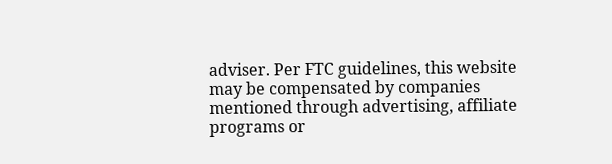adviser. Per FTC guidelines, this website may be compensated by companies mentioned through advertising, affiliate programs or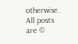otherwise. All posts are ©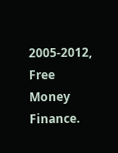2005-2012, Free Money Finance.